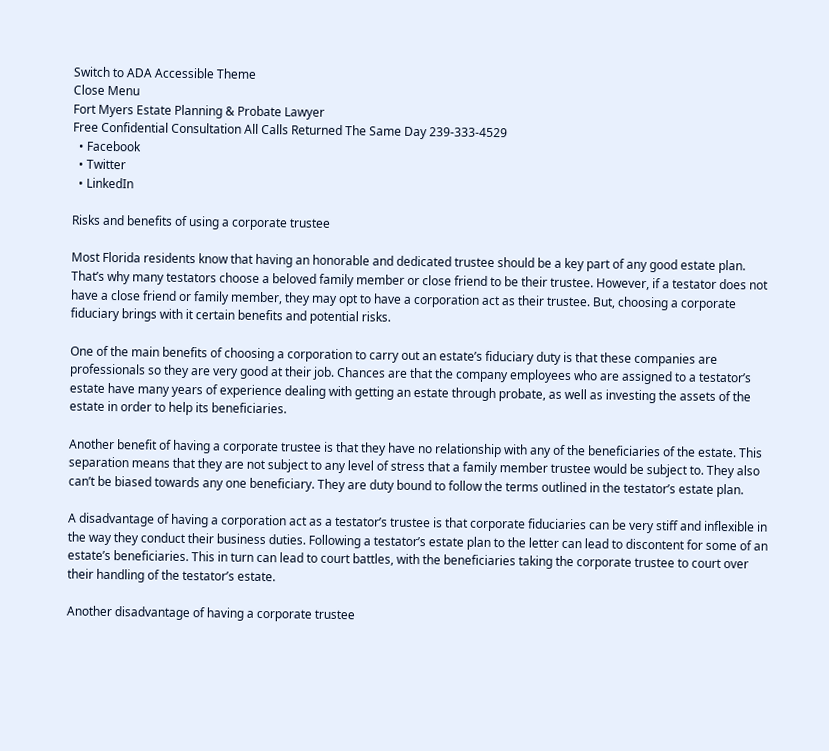Switch to ADA Accessible Theme
Close Menu
Fort Myers Estate Planning & Probate Lawyer
Free Confidential Consultation All Calls Returned The Same Day 239-333-4529
  • Facebook
  • Twitter
  • LinkedIn

Risks and benefits of using a corporate trustee

Most Florida residents know that having an honorable and dedicated trustee should be a key part of any good estate plan. That’s why many testators choose a beloved family member or close friend to be their trustee. However, if a testator does not have a close friend or family member, they may opt to have a corporation act as their trustee. But, choosing a corporate fiduciary brings with it certain benefits and potential risks.

One of the main benefits of choosing a corporation to carry out an estate’s fiduciary duty is that these companies are professionals so they are very good at their job. Chances are that the company employees who are assigned to a testator’s estate have many years of experience dealing with getting an estate through probate, as well as investing the assets of the estate in order to help its beneficiaries.

Another benefit of having a corporate trustee is that they have no relationship with any of the beneficiaries of the estate. This separation means that they are not subject to any level of stress that a family member trustee would be subject to. They also can’t be biased towards any one beneficiary. They are duty bound to follow the terms outlined in the testator’s estate plan.

A disadvantage of having a corporation act as a testator’s trustee is that corporate fiduciaries can be very stiff and inflexible in the way they conduct their business duties. Following a testator’s estate plan to the letter can lead to discontent for some of an estate’s beneficiaries. This in turn can lead to court battles, with the beneficiaries taking the corporate trustee to court over their handling of the testator’s estate.

Another disadvantage of having a corporate trustee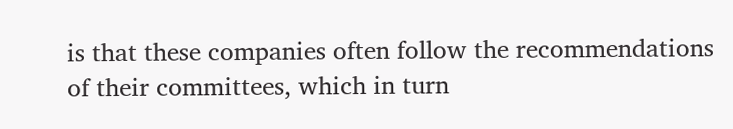is that these companies often follow the recommendations of their committees, which in turn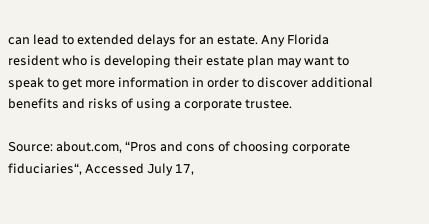can lead to extended delays for an estate. Any Florida resident who is developing their estate plan may want to speak to get more information in order to discover additional benefits and risks of using a corporate trustee.

Source: about.com, “Pros and cons of choosing corporate fiduciaries“, Accessed July 17,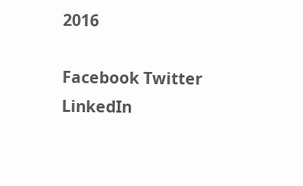2016

Facebook Twitter LinkedIn